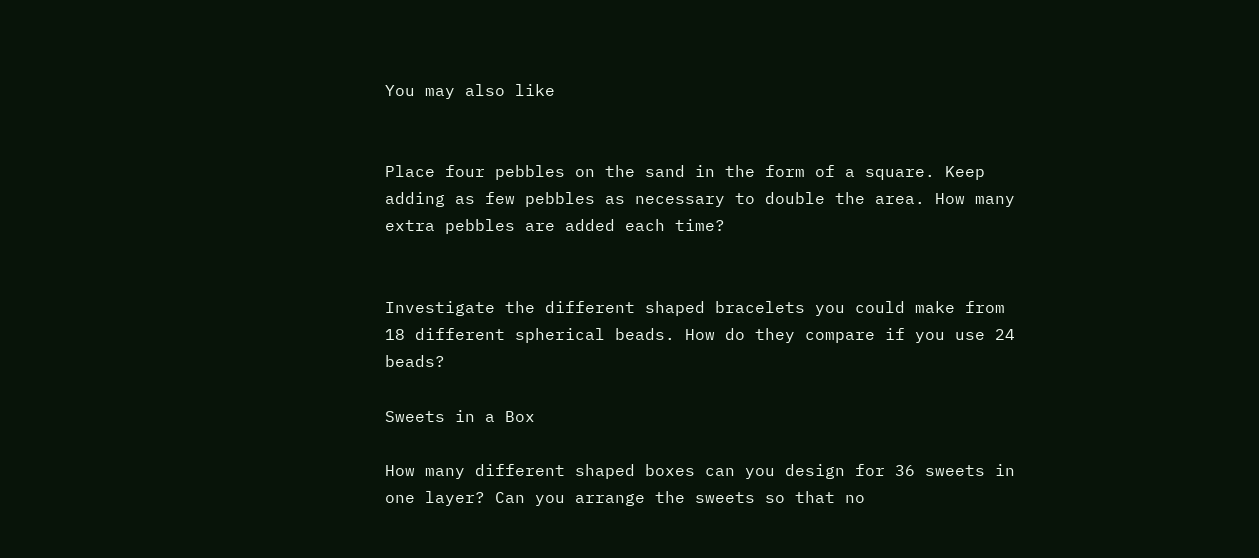You may also like


Place four pebbles on the sand in the form of a square. Keep adding as few pebbles as necessary to double the area. How many extra pebbles are added each time?


Investigate the different shaped bracelets you could make from 18 different spherical beads. How do they compare if you use 24 beads?

Sweets in a Box

How many different shaped boxes can you design for 36 sweets in one layer? Can you arrange the sweets so that no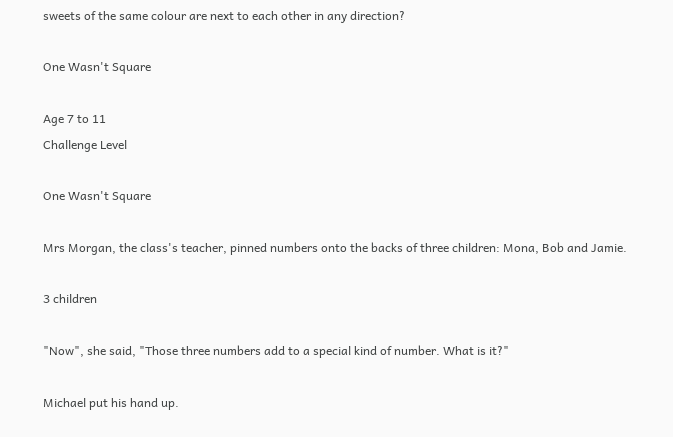sweets of the same colour are next to each other in any direction?

One Wasn't Square

Age 7 to 11
Challenge Level

One Wasn't Square

Mrs Morgan, the class's teacher, pinned numbers onto the backs of three children: Mona, Bob and Jamie.

3 children

"Now", she said, "Those three numbers add to a special kind of number. What is it?"

Michael put his hand up.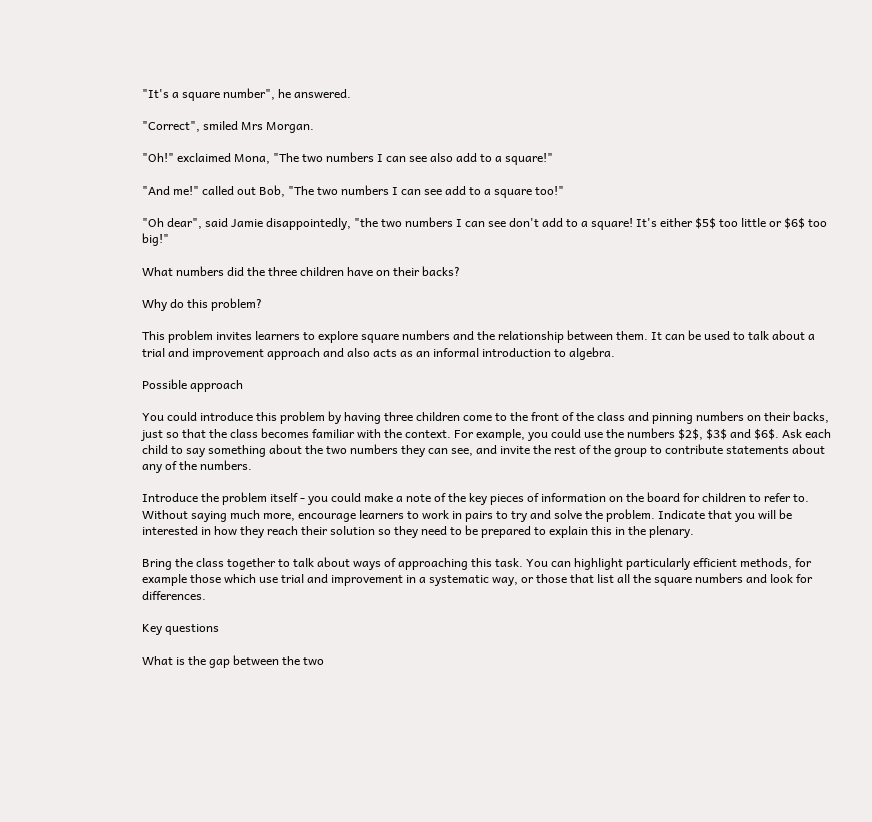"It's a square number", he answered.

"Correct", smiled Mrs Morgan.

"Oh!" exclaimed Mona, "The two numbers I can see also add to a square!"

"And me!" called out Bob, "The two numbers I can see add to a square too!"

"Oh dear", said Jamie disappointedly, "the two numbers I can see don't add to a square! It's either $5$ too little or $6$ too big!"

What numbers did the three children have on their backs?

Why do this problem?

This problem invites learners to explore square numbers and the relationship between them. It can be used to talk about a trial and improvement approach and also acts as an informal introduction to algebra.

Possible approach

You could introduce this problem by having three children come to the front of the class and pinning numbers on their backs, just so that the class becomes familiar with the context. For example, you could use the numbers $2$, $3$ and $6$. Ask each child to say something about the two numbers they can see, and invite the rest of the group to contribute statements about any of the numbers.

Introduce the problem itself - you could make a note of the key pieces of information on the board for children to refer to. Without saying much more, encourage learners to work in pairs to try and solve the problem. Indicate that you will be interested in how they reach their solution so they need to be prepared to explain this in the plenary.

Bring the class together to talk about ways of approaching this task. You can highlight particularly efficient methods, for example those which use trial and improvement in a systematic way, or those that list all the square numbers and look for differences.

Key questions

What is the gap between the two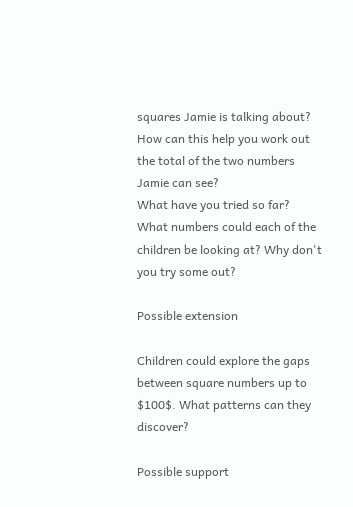squares Jamie is talking about?
How can this help you work out the total of the two numbers Jamie can see?
What have you tried so far?
What numbers could each of the children be looking at? Why don't you try some out?

Possible extension

Children could explore the gaps between square numbers up to $100$. What patterns can they discover?

Possible support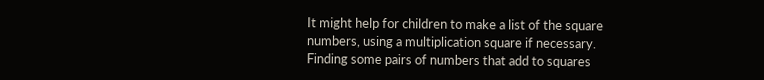It might help for children to make a list of the square numbers, using a multiplication square if necessary. Finding some pairs of numbers that add to squares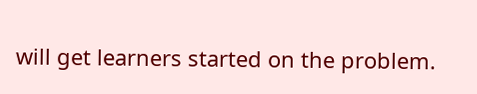will get learners started on the problem.